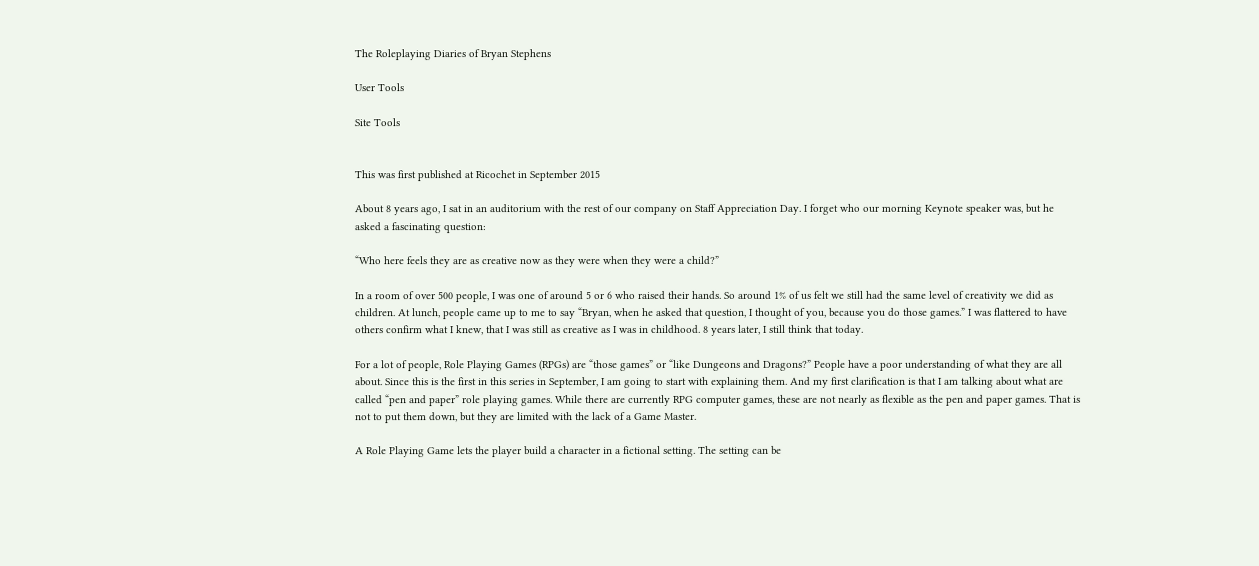The Roleplaying Diaries of Bryan Stephens

User Tools

Site Tools


This was first published at Ricochet in September 2015

About 8 years ago, I sat in an auditorium with the rest of our company on Staff Appreciation Day. I forget who our morning Keynote speaker was, but he asked a fascinating question:

“Who here feels they are as creative now as they were when they were a child?”

In a room of over 500 people, I was one of around 5 or 6 who raised their hands. So around 1% of us felt we still had the same level of creativity we did as children. At lunch, people came up to me to say “Bryan, when he asked that question, I thought of you, because you do those games.” I was flattered to have others confirm what I knew, that I was still as creative as I was in childhood. 8 years later, I still think that today.

For a lot of people, Role Playing Games (RPGs) are “those games” or “like Dungeons and Dragons?” People have a poor understanding of what they are all about. Since this is the first in this series in September, I am going to start with explaining them. And my first clarification is that I am talking about what are called “pen and paper” role playing games. While there are currently RPG computer games, these are not nearly as flexible as the pen and paper games. That is not to put them down, but they are limited with the lack of a Game Master.

A Role Playing Game lets the player build a character in a fictional setting. The setting can be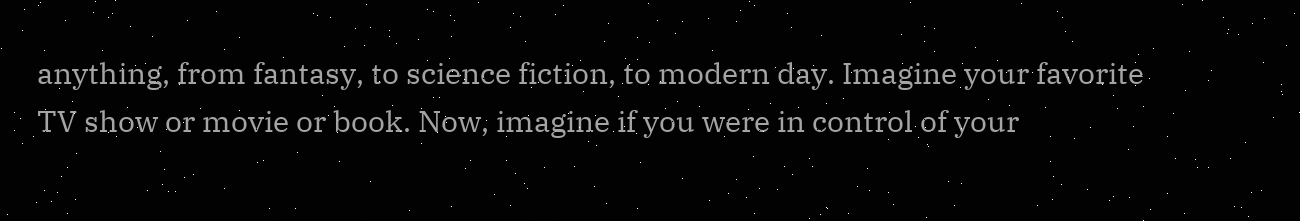anything, from fantasy, to science fiction, to modern day. Imagine your favorite TV show or movie or book. Now, imagine if you were in control of your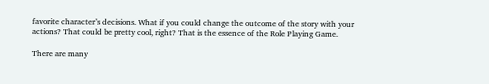favorite character’s decisions. What if you could change the outcome of the story with your actions? That could be pretty cool, right? That is the essence of the Role Playing Game.

There are many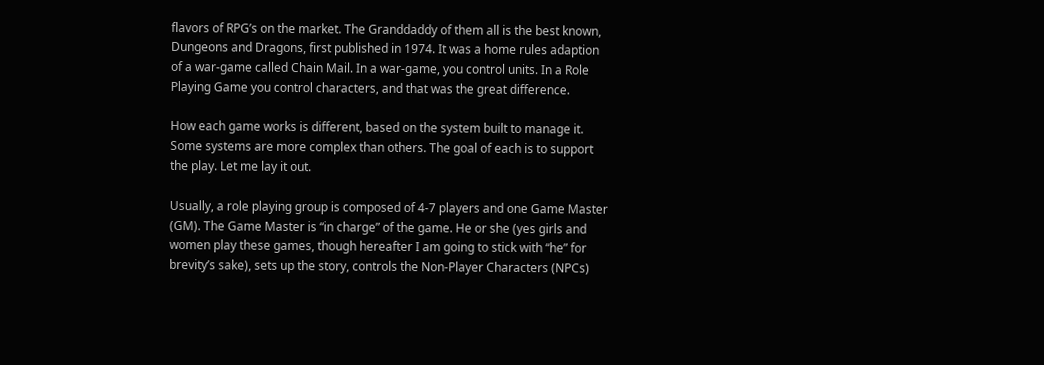flavors of RPG’s on the market. The Granddaddy of them all is the best known, Dungeons and Dragons, first published in 1974. It was a home rules adaption of a war-game called Chain Mail. In a war-game, you control units. In a Role Playing Game you control characters, and that was the great difference.

How each game works is different, based on the system built to manage it. Some systems are more complex than others. The goal of each is to support the play. Let me lay it out.

Usually, a role playing group is composed of 4-7 players and one Game Master (GM). The Game Master is “in charge” of the game. He or she (yes girls and women play these games, though hereafter I am going to stick with “he” for brevity’s sake), sets up the story, controls the Non-Player Characters (NPCs)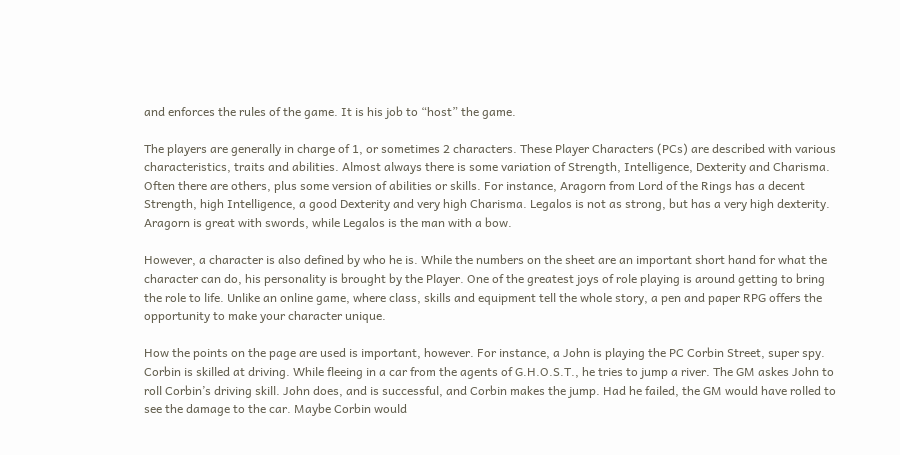and enforces the rules of the game. It is his job to “host” the game.

The players are generally in charge of 1, or sometimes 2 characters. These Player Characters (PCs) are described with various characteristics, traits and abilities. Almost always there is some variation of Strength, Intelligence, Dexterity and Charisma. Often there are others, plus some version of abilities or skills. For instance, Aragorn from Lord of the Rings has a decent Strength, high Intelligence, a good Dexterity and very high Charisma. Legalos is not as strong, but has a very high dexterity. Aragorn is great with swords, while Legalos is the man with a bow.

However, a character is also defined by who he is. While the numbers on the sheet are an important short hand for what the character can do, his personality is brought by the Player. One of the greatest joys of role playing is around getting to bring the role to life. Unlike an online game, where class, skills and equipment tell the whole story, a pen and paper RPG offers the opportunity to make your character unique.

How the points on the page are used is important, however. For instance, a John is playing the PC Corbin Street, super spy. Corbin is skilled at driving. While fleeing in a car from the agents of G.H.O.S.T., he tries to jump a river. The GM askes John to roll Corbin’s driving skill. John does, and is successful, and Corbin makes the jump. Had he failed, the GM would have rolled to see the damage to the car. Maybe Corbin would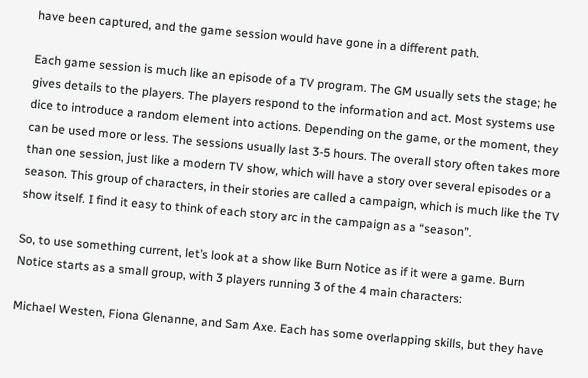have been captured, and the game session would have gone in a different path.

Each game session is much like an episode of a TV program. The GM usually sets the stage; he gives details to the players. The players respond to the information and act. Most systems use dice to introduce a random element into actions. Depending on the game, or the moment, they can be used more or less. The sessions usually last 3-5 hours. The overall story often takes more than one session, just like a modern TV show, which will have a story over several episodes or a season. This group of characters, in their stories are called a campaign, which is much like the TV show itself. I find it easy to think of each story arc in the campaign as a “season”.

So, to use something current, let’s look at a show like Burn Notice as if it were a game. Burn Notice starts as a small group, with 3 players running 3 of the 4 main characters:

Michael Westen, Fiona Glenanne, and Sam Axe. Each has some overlapping skills, but they have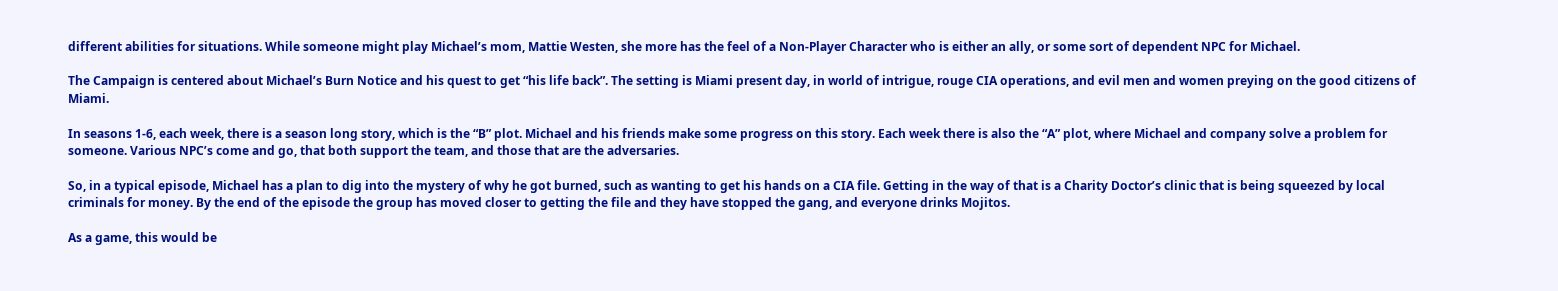different abilities for situations. While someone might play Michael’s mom, Mattie Westen, she more has the feel of a Non-Player Character who is either an ally, or some sort of dependent NPC for Michael.

The Campaign is centered about Michael’s Burn Notice and his quest to get “his life back”. The setting is Miami present day, in world of intrigue, rouge CIA operations, and evil men and women preying on the good citizens of Miami.

In seasons 1-6, each week, there is a season long story, which is the “B” plot. Michael and his friends make some progress on this story. Each week there is also the “A” plot, where Michael and company solve a problem for someone. Various NPC’s come and go, that both support the team, and those that are the adversaries.

So, in a typical episode, Michael has a plan to dig into the mystery of why he got burned, such as wanting to get his hands on a CIA file. Getting in the way of that is a Charity Doctor’s clinic that is being squeezed by local criminals for money. By the end of the episode the group has moved closer to getting the file and they have stopped the gang, and everyone drinks Mojitos.

As a game, this would be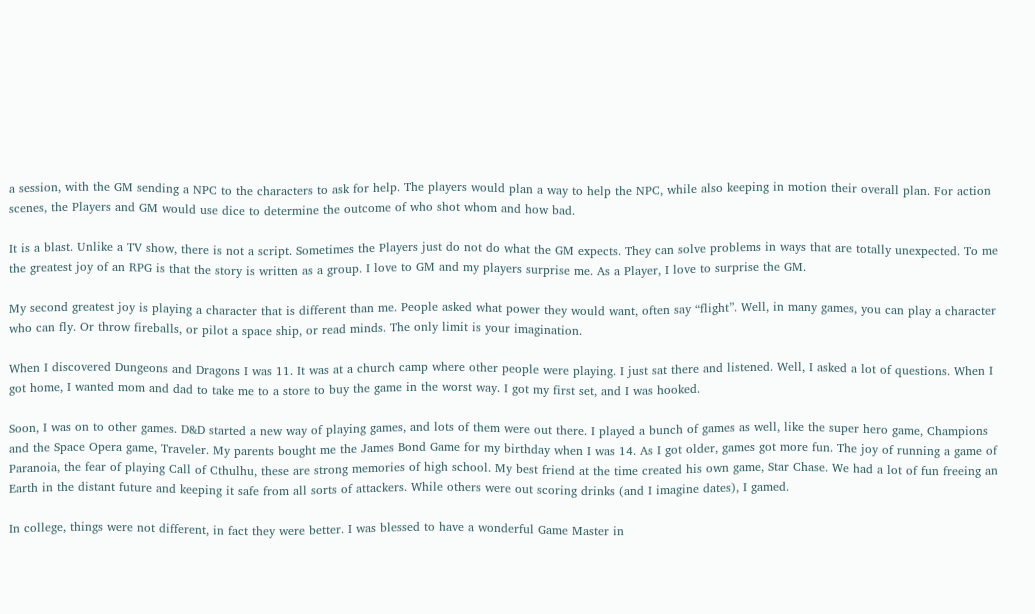a session, with the GM sending a NPC to the characters to ask for help. The players would plan a way to help the NPC, while also keeping in motion their overall plan. For action scenes, the Players and GM would use dice to determine the outcome of who shot whom and how bad.

It is a blast. Unlike a TV show, there is not a script. Sometimes the Players just do not do what the GM expects. They can solve problems in ways that are totally unexpected. To me the greatest joy of an RPG is that the story is written as a group. I love to GM and my players surprise me. As a Player, I love to surprise the GM.

My second greatest joy is playing a character that is different than me. People asked what power they would want, often say “flight”. Well, in many games, you can play a character who can fly. Or throw fireballs, or pilot a space ship, or read minds. The only limit is your imagination.

When I discovered Dungeons and Dragons I was 11. It was at a church camp where other people were playing. I just sat there and listened. Well, I asked a lot of questions. When I got home, I wanted mom and dad to take me to a store to buy the game in the worst way. I got my first set, and I was hooked.

Soon, I was on to other games. D&D started a new way of playing games, and lots of them were out there. I played a bunch of games as well, like the super hero game, Champions and the Space Opera game, Traveler. My parents bought me the James Bond Game for my birthday when I was 14. As I got older, games got more fun. The joy of running a game of Paranoia, the fear of playing Call of Cthulhu, these are strong memories of high school. My best friend at the time created his own game, Star Chase. We had a lot of fun freeing an Earth in the distant future and keeping it safe from all sorts of attackers. While others were out scoring drinks (and I imagine dates), I gamed.

In college, things were not different, in fact they were better. I was blessed to have a wonderful Game Master in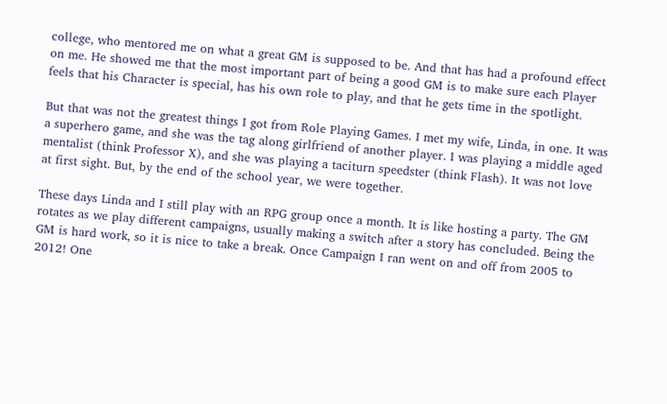college, who mentored me on what a great GM is supposed to be. And that has had a profound effect on me. He showed me that the most important part of being a good GM is to make sure each Player feels that his Character is special, has his own role to play, and that he gets time in the spotlight.

But that was not the greatest things I got from Role Playing Games. I met my wife, Linda, in one. It was a superhero game, and she was the tag along girlfriend of another player. I was playing a middle aged mentalist (think Professor X), and she was playing a taciturn speedster (think Flash). It was not love at first sight. But, by the end of the school year, we were together.

These days Linda and I still play with an RPG group once a month. It is like hosting a party. The GM rotates as we play different campaigns, usually making a switch after a story has concluded. Being the GM is hard work, so it is nice to take a break. Once Campaign I ran went on and off from 2005 to 2012! One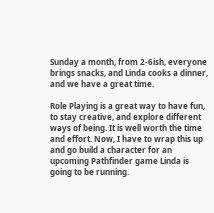Sunday a month, from 2-6ish, everyone brings snacks, and Linda cooks a dinner, and we have a great time.

Role Playing is a great way to have fun, to stay creative, and explore different ways of being. It is well worth the time and effort. Now, I have to wrap this up and go build a character for an upcoming Pathfinder game Linda is going to be running.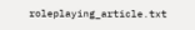roleplaying_article.txt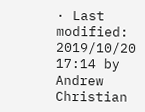· Last modified: 2019/10/20 17:14 by Andrew Christian